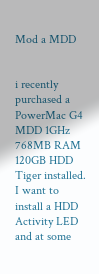Mod a MDD


i recently purchased a PowerMac G4 MDD 1GHz 768MB RAM 120GB HDD Tiger installed. I want to install a HDD Activity LED and at some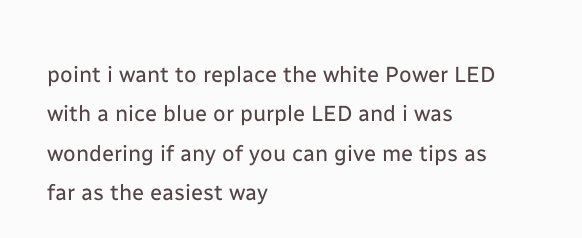point i want to replace the white Power LED with a nice blue or purple LED and i was wondering if any of you can give me tips as far as the easiest way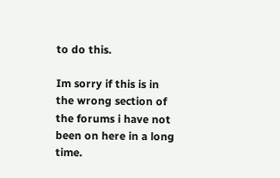to do this.

Im sorry if this is in the wrong section of the forums i have not been on here in a long time.